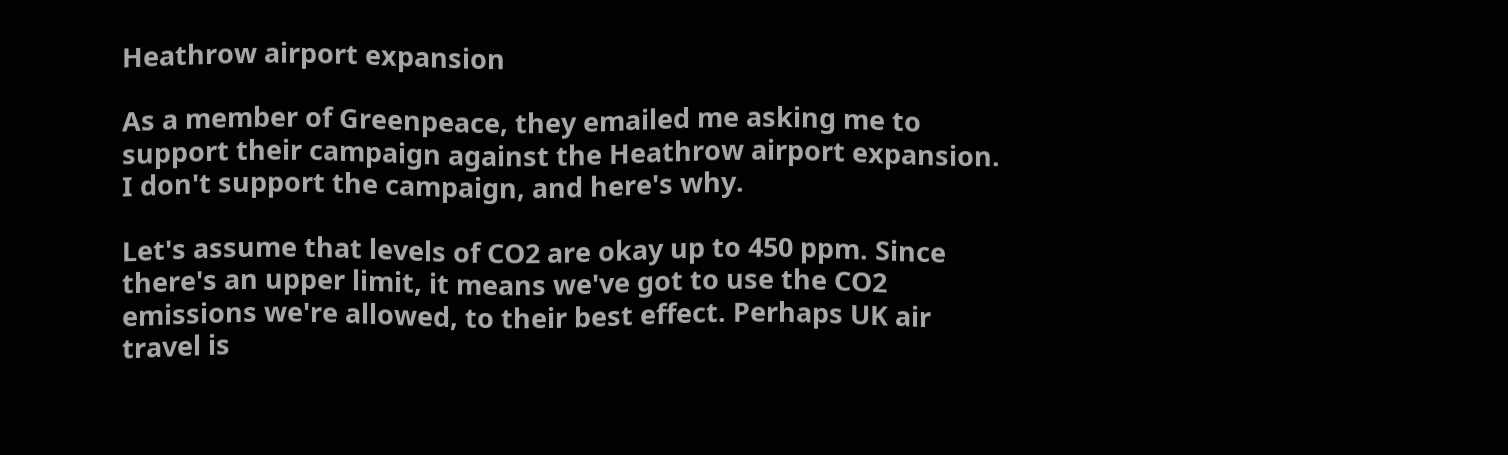Heathrow airport expansion

As a member of Greenpeace, they emailed me asking me to support their campaign against the Heathrow airport expansion. I don't support the campaign, and here's why.

Let's assume that levels of CO2 are okay up to 450 ppm. Since there's an upper limit, it means we've got to use the CO2 emissions we're allowed, to their best effect. Perhaps UK air travel is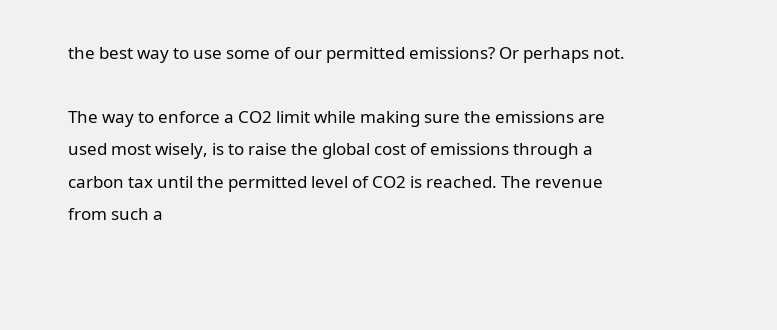the best way to use some of our permitted emissions? Or perhaps not.

The way to enforce a CO2 limit while making sure the emissions are used most wisely, is to raise the global cost of emissions through a carbon tax until the permitted level of CO2 is reached. The revenue from such a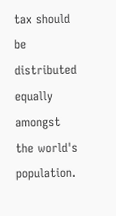tax should be distributed equally amongst the world's population.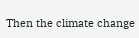Then the climate change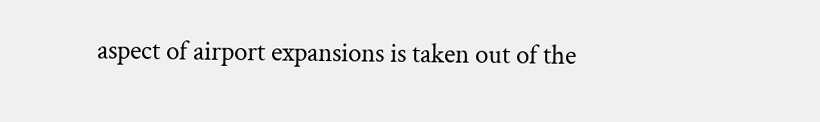aspect of airport expansions is taken out of the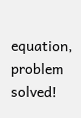equation, problem solved!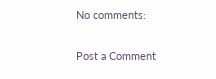No comments:

Post a Comment